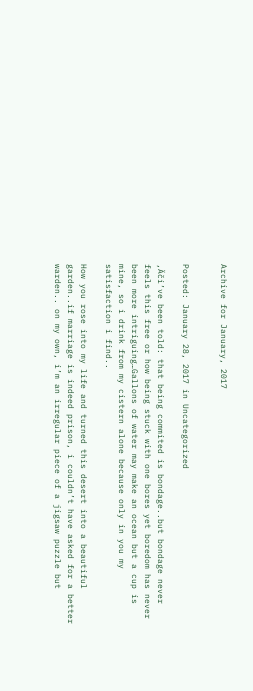Archive for January, 2017


Posted: January 28, 2017 in Uncategorized

‚Äči’ve been told: that being commited is bondage..but bondage never feels this free or how being stuck with one bores yet boredom has never been more intriguing…Gallons of water may make an ocean but a cup is mine, so i drink from my cistern alone because only in you my satisfaction i find..

How you rose into my life and turned this desert into a beautiful garden..if marriage is indeed prison, i couldn’t have asked for a better warden.. on my own, i’m an irregular piece of a jigsaw puzzle but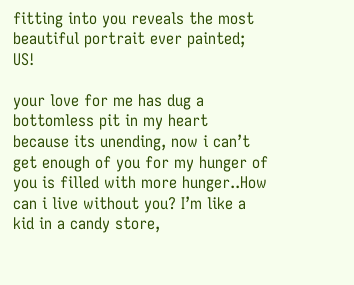fitting into you reveals the most beautiful portrait ever painted; US!

your love for me has dug a bottomless pit in my heart because its unending, now i can’t get enough of you for my hunger of you is filled with more hunger..How can i live without you? I’m like a kid in a candy store,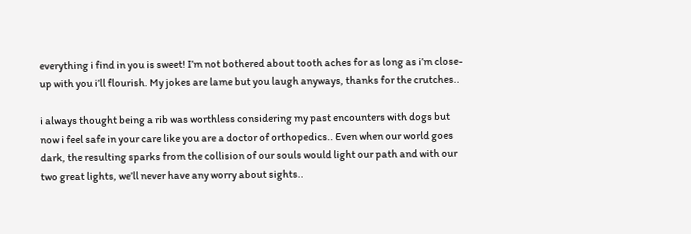everything i find in you is sweet! I’m not bothered about tooth aches for as long as i’m close-up with you i’ll flourish. My jokes are lame but you laugh anyways, thanks for the crutches..

i always thought being a rib was worthless considering my past encounters with dogs but now i feel safe in your care like you are a doctor of orthopedics.. Even when our world goes dark, the resulting sparks from the collision of our souls would light our path and with our two great lights, we’ll never have any worry about sights..